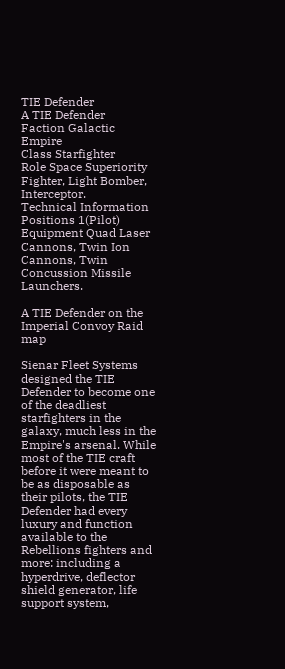TIE Defender
A TIE Defender
Faction Galactic Empire
Class Starfighter
Role Space Superiority Fighter, Light Bomber, Interceptor.
Technical Information
Positions 1(Pilot)
Equipment Quad Laser Cannons, Twin Ion Cannons, Twin Concussion Missile Launchers.

A TIE Defender on the Imperial Convoy Raid map

Sienar Fleet Systems designed the TIE Defender to become one of the deadliest starfighters in the galaxy, much less in the Empire's arsenal. While most of the TIE craft before it were meant to be as disposable as their pilots, the TIE Defender had every luxury and function available to the Rebellions fighters and more: including a hyperdrive, deflector shield generator, life support system,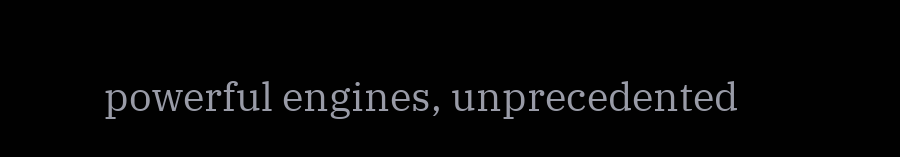powerful engines, unprecedented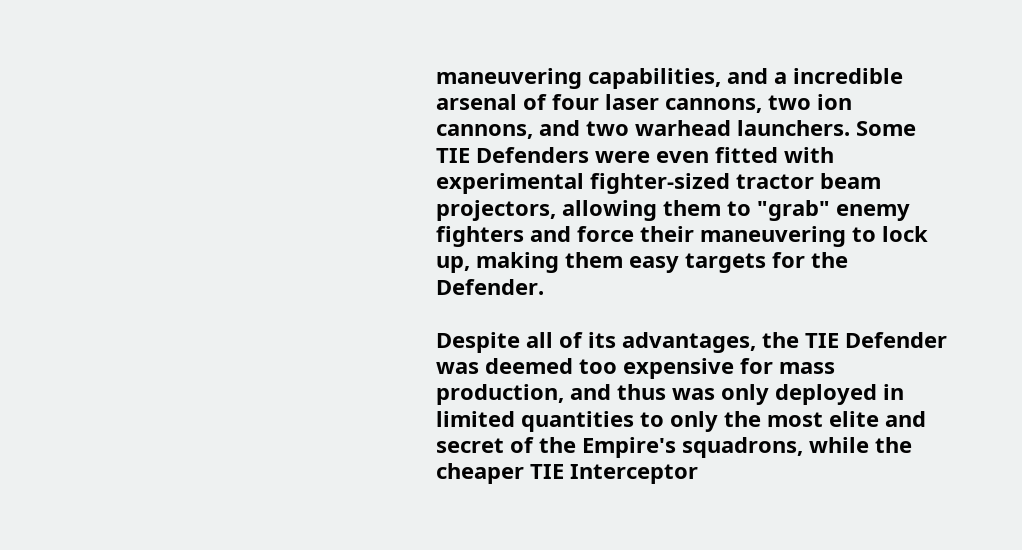maneuvering capabilities, and a incredible arsenal of four laser cannons, two ion cannons, and two warhead launchers. Some TIE Defenders were even fitted with experimental fighter-sized tractor beam projectors, allowing them to "grab" enemy fighters and force their maneuvering to lock up, making them easy targets for the Defender.

Despite all of its advantages, the TIE Defender was deemed too expensive for mass production, and thus was only deployed in limited quantities to only the most elite and secret of the Empire's squadrons, while the cheaper TIE Interceptor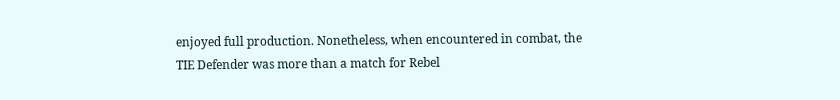enjoyed full production. Nonetheless, when encountered in combat, the TIE Defender was more than a match for Rebel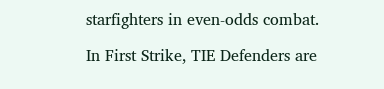starfighters in even-odds combat.

In First Strike, TIE Defenders are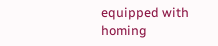equipped with homing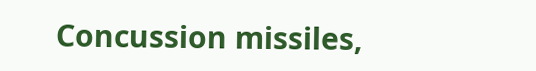Concussion missiles,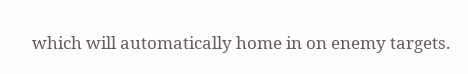which will automatically home in on enemy targets.